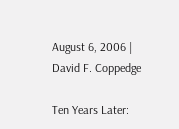August 6, 2006 | David F. Coppedge

Ten Years Later: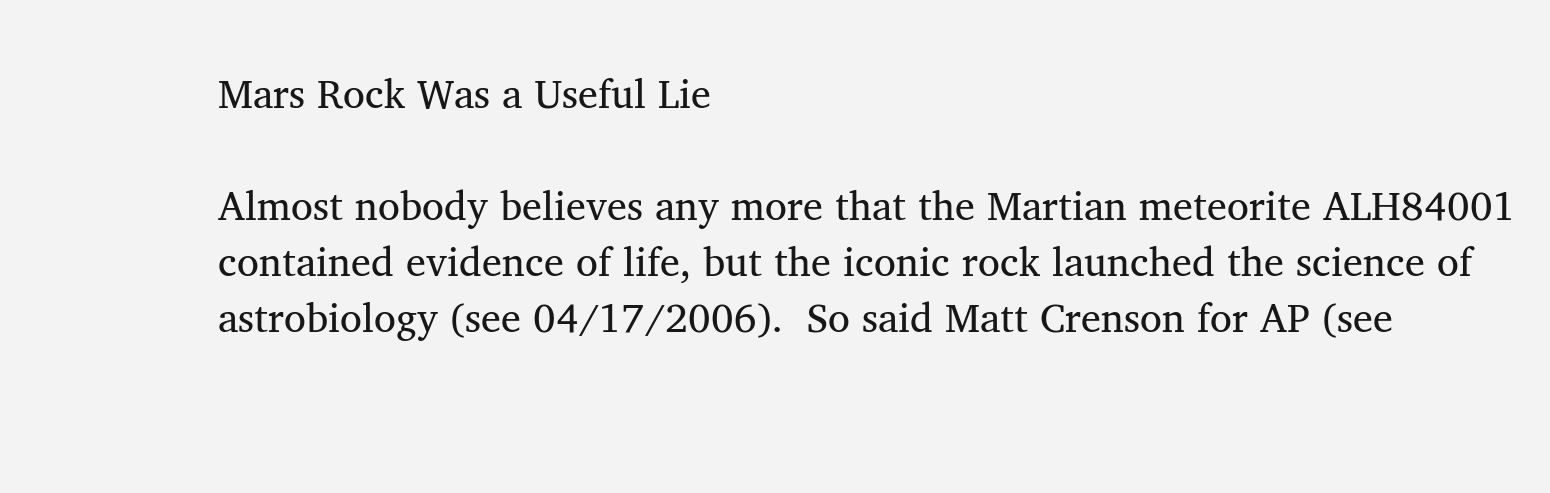Mars Rock Was a Useful Lie

Almost nobody believes any more that the Martian meteorite ALH84001 contained evidence of life, but the iconic rock launched the science of astrobiology (see 04/17/2006).  So said Matt Crenson for AP (see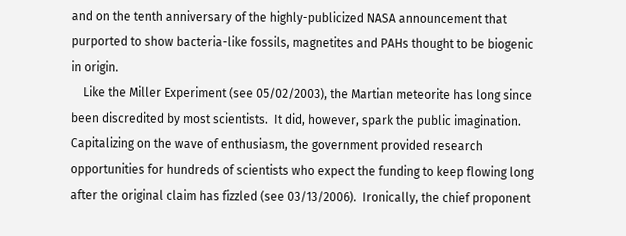and on the tenth anniversary of the highly-publicized NASA announcement that purported to show bacteria-like fossils, magnetites and PAHs thought to be biogenic in origin.
    Like the Miller Experiment (see 05/02/2003), the Martian meteorite has long since been discredited by most scientists.  It did, however, spark the public imagination.  Capitalizing on the wave of enthusiasm, the government provided research opportunities for hundreds of scientists who expect the funding to keep flowing long after the original claim has fizzled (see 03/13/2006).  Ironically, the chief proponent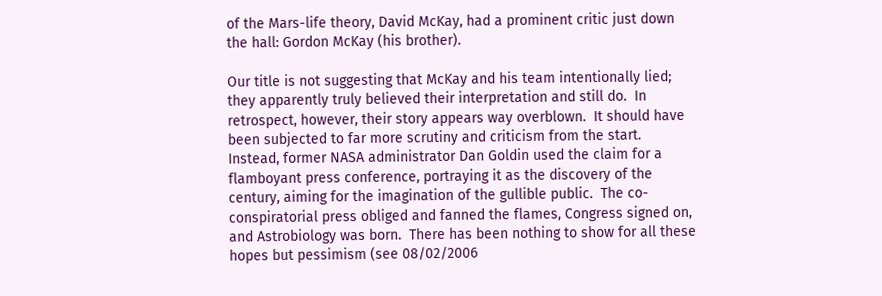of the Mars-life theory, David McKay, had a prominent critic just down the hall: Gordon McKay (his brother).

Our title is not suggesting that McKay and his team intentionally lied; they apparently truly believed their interpretation and still do.  In retrospect, however, their story appears way overblown.  It should have been subjected to far more scrutiny and criticism from the start.  Instead, former NASA administrator Dan Goldin used the claim for a flamboyant press conference, portraying it as the discovery of the century, aiming for the imagination of the gullible public.  The co-conspiratorial press obliged and fanned the flames, Congress signed on, and Astrobiology was born.  There has been nothing to show for all these hopes but pessimism (see 08/02/2006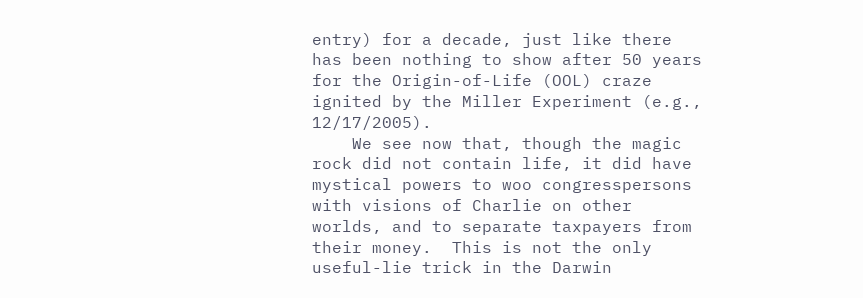entry) for a decade, just like there has been nothing to show after 50 years for the Origin-of-Life (OOL) craze ignited by the Miller Experiment (e.g., 12/17/2005).
    We see now that, though the magic rock did not contain life, it did have mystical powers to woo congresspersons with visions of Charlie on other worlds, and to separate taxpayers from their money.  This is not the only useful-lie trick in the Darwin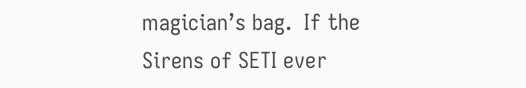magician’s bag.  If the Sirens of SETI ever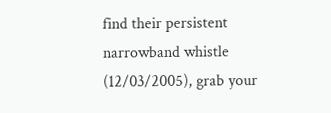find their persistent narrowband whistle (12/03/2005), grab your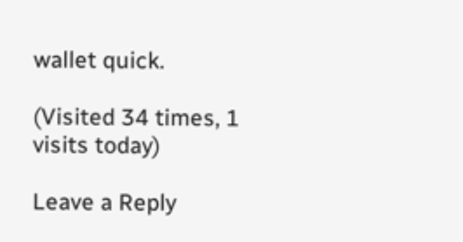wallet quick.

(Visited 34 times, 1 visits today)

Leave a Reply